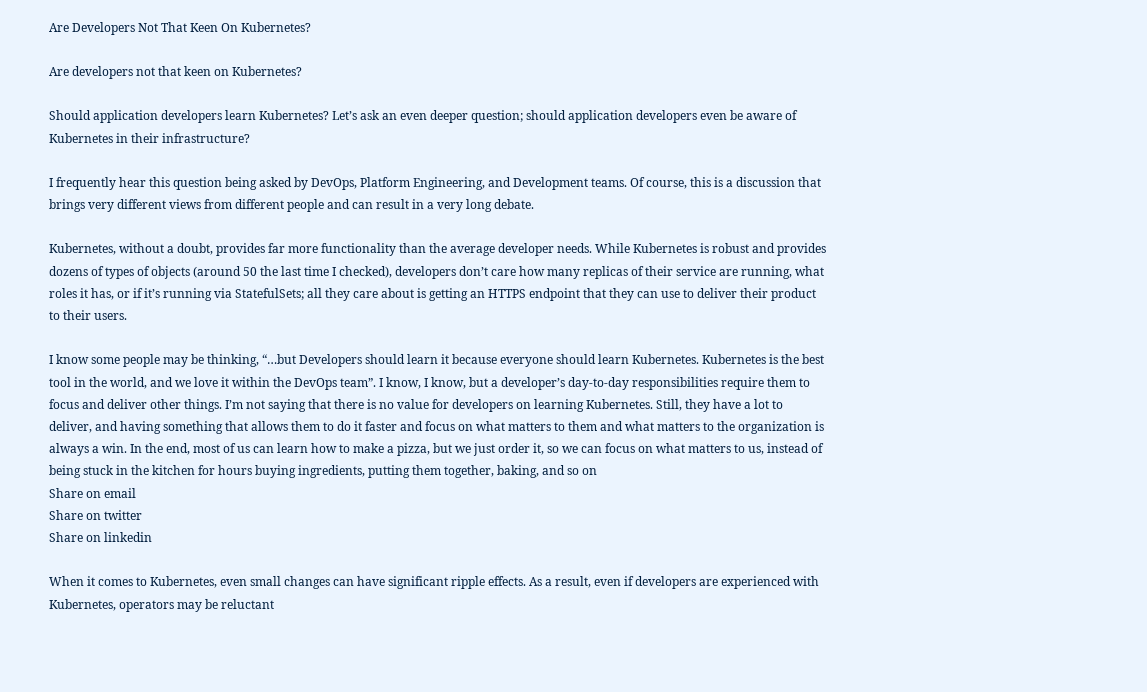Are Developers Not That Keen On Kubernetes?

Are developers not that keen on Kubernetes?

Should application developers learn Kubernetes? Let’s ask an even deeper question; should application developers even be aware of Kubernetes in their infrastructure?

I frequently hear this question being asked by DevOps, Platform Engineering, and Development teams. Of course, this is a discussion that brings very different views from different people and can result in a very long debate.

Kubernetes, without a doubt, provides far more functionality than the average developer needs. While Kubernetes is robust and provides dozens of types of objects (around 50 the last time I checked), developers don’t care how many replicas of their service are running, what roles it has, or if it’s running via StatefulSets; all they care about is getting an HTTPS endpoint that they can use to deliver their product to their users.

I know some people may be thinking, “…but Developers should learn it because everyone should learn Kubernetes. Kubernetes is the best tool in the world, and we love it within the DevOps team”. I know, I know, but a developer’s day-to-day responsibilities require them to focus and deliver other things. I’m not saying that there is no value for developers on learning Kubernetes. Still, they have a lot to deliver, and having something that allows them to do it faster and focus on what matters to them and what matters to the organization is always a win. In the end, most of us can learn how to make a pizza, but we just order it, so we can focus on what matters to us, instead of being stuck in the kitchen for hours buying ingredients, putting them together, baking, and so on
Share on email
Share on twitter
Share on linkedin

When it comes to Kubernetes, even small changes can have significant ripple effects. As a result, even if developers are experienced with Kubernetes, operators may be reluctant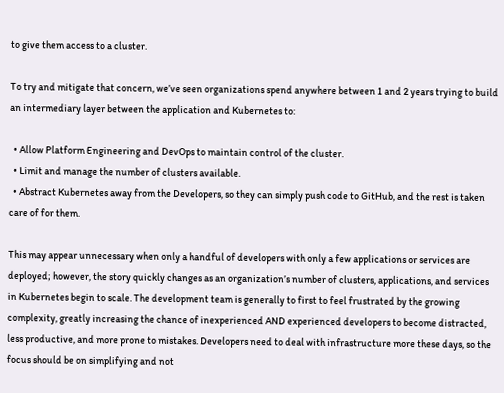to give them access to a cluster.

To try and mitigate that concern, we’ve seen organizations spend anywhere between 1 and 2 years trying to build an intermediary layer between the application and Kubernetes to:

  • Allow Platform Engineering and DevOps to maintain control of the cluster.
  • Limit and manage the number of clusters available.
  • Abstract Kubernetes away from the Developers, so they can simply push code to GitHub, and the rest is taken care of for them.

This may appear unnecessary when only a handful of developers with only a few applications or services are deployed; however, the story quickly changes as an organization’s number of clusters, applications, and services in Kubernetes begin to scale. The development team is generally to first to feel frustrated by the growing complexity, greatly increasing the chance of inexperienced AND experienced developers to become distracted, less productive, and more prone to mistakes. Developers need to deal with infrastructure more these days, so the focus should be on simplifying and not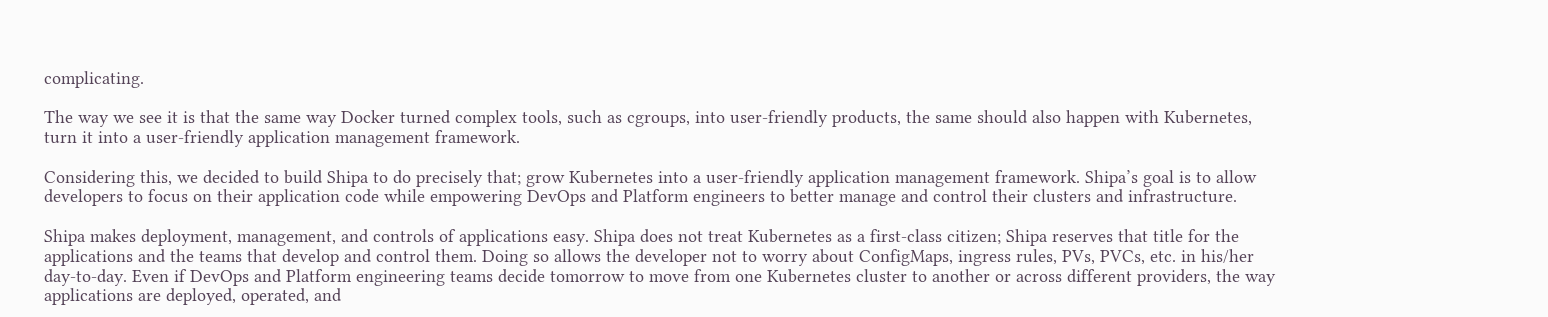complicating.

The way we see it is that the same way Docker turned complex tools, such as cgroups, into user-friendly products, the same should also happen with Kubernetes, turn it into a user-friendly application management framework.

Considering this, we decided to build Shipa to do precisely that; grow Kubernetes into a user-friendly application management framework. Shipa’s goal is to allow developers to focus on their application code while empowering DevOps and Platform engineers to better manage and control their clusters and infrastructure.

Shipa makes deployment, management, and controls of applications easy. Shipa does not treat Kubernetes as a first-class citizen; Shipa reserves that title for the applications and the teams that develop and control them. Doing so allows the developer not to worry about ConfigMaps, ingress rules, PVs, PVCs, etc. in his/her day-to-day. Even if DevOps and Platform engineering teams decide tomorrow to move from one Kubernetes cluster to another or across different providers, the way applications are deployed, operated, and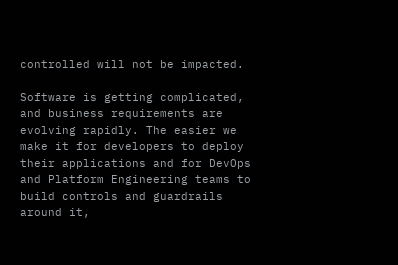controlled will not be impacted.

Software is getting complicated, and business requirements are evolving rapidly. The easier we make it for developers to deploy their applications and for DevOps and Platform Engineering teams to build controls and guardrails around it,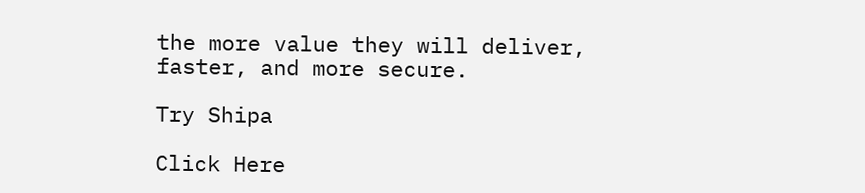the more value they will deliver, faster, and more secure.

Try Shipa

Click Here